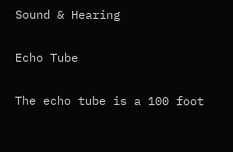Sound & Hearing

Echo Tube

The echo tube is a 100 foot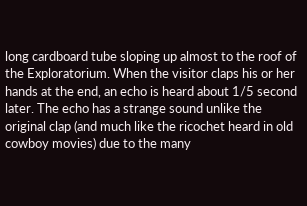long cardboard tube sloping up almost to the roof of the Exploratorium. When the visitor claps his or her hands at the end, an echo is heard about 1/5 second later. The echo has a strange sound unlike the original clap (and much like the ricochet heard in old cowboy movies) due to the many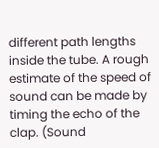different path lengths inside the tube. A rough estimate of the speed of sound can be made by timing the echo of the clap. (Sound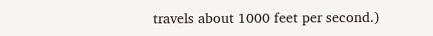travels about 1000 feet per second.)